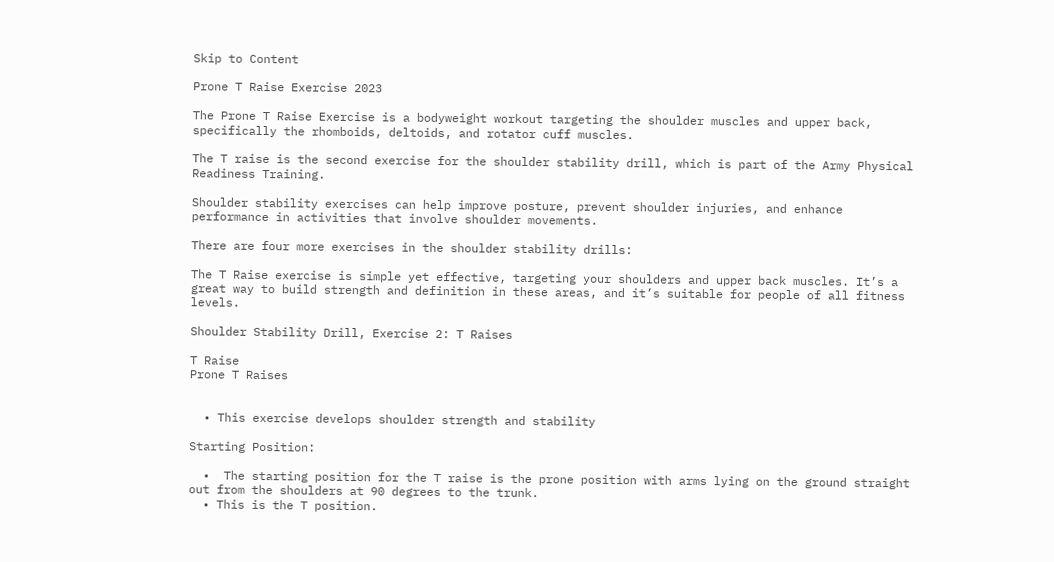Skip to Content

Prone T Raise Exercise 2023

The Prone T Raise Exercise is a bodyweight workout targeting the shoulder muscles and upper back, specifically the rhomboids, deltoids, and rotator cuff muscles.

The T raise is the second exercise for the shoulder stability drill, which is part of the Army Physical Readiness Training.

Shoulder stability exercises can help improve posture, prevent shoulder injuries, and enhance performance in activities that involve shoulder movements.

There are four more exercises in the shoulder stability drills:

The T Raise exercise is simple yet effective, targeting your shoulders and upper back muscles. It’s a great way to build strength and definition in these areas, and it’s suitable for people of all fitness levels.

Shoulder Stability Drill, Exercise 2: T Raises

T Raise
Prone T Raises


  • This exercise develops shoulder strength and stability

Starting Position:

  •  The starting position for the T raise is the prone position with arms lying on the ground straight out from the shoulders at 90 degrees to the trunk.
  • This is the T position.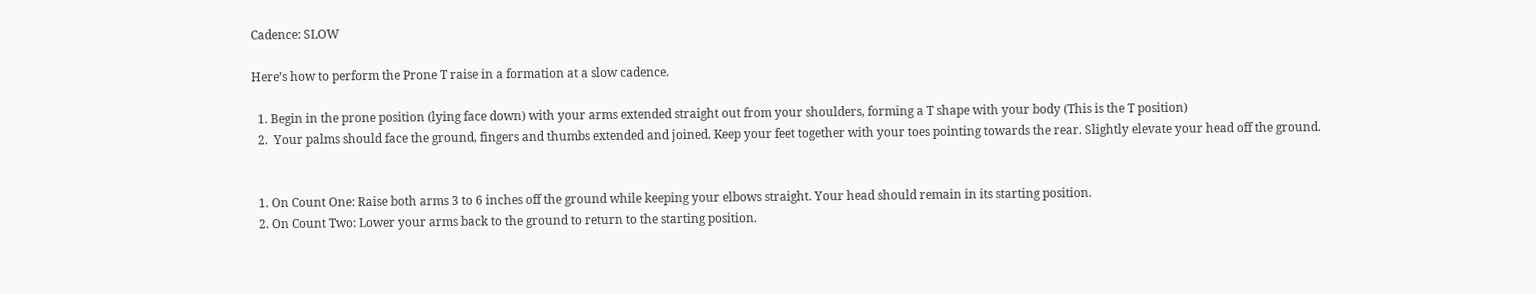Cadence: SLOW

Here’s how to perform the Prone T raise in a formation at a slow cadence.

  1. Begin in the prone position (lying face down) with your arms extended straight out from your shoulders, forming a T shape with your body (This is the T position)
  2.  Your palms should face the ground, fingers and thumbs extended and joined. Keep your feet together with your toes pointing towards the rear. Slightly elevate your head off the ground.


  1. On Count One: Raise both arms 3 to 6 inches off the ground while keeping your elbows straight. Your head should remain in its starting position.
  2. On Count Two: Lower your arms back to the ground to return to the starting position.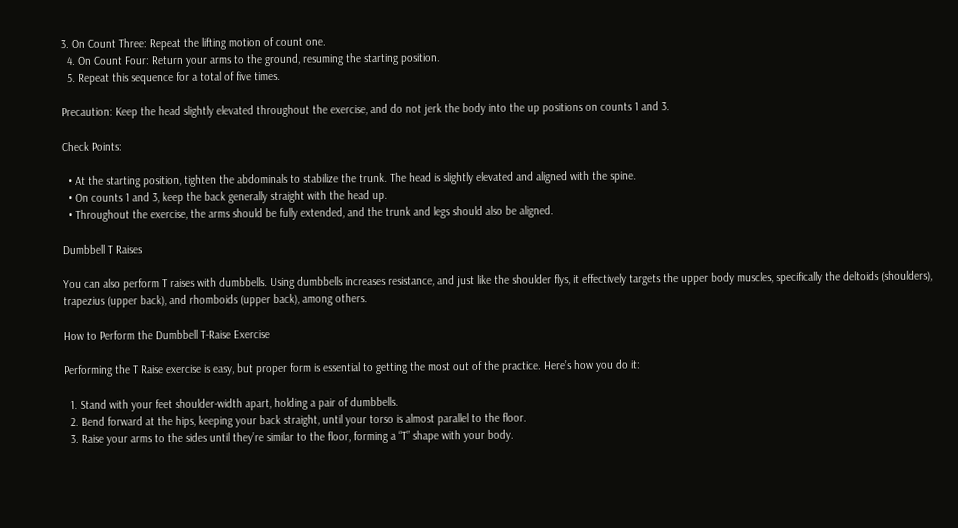3. On Count Three: Repeat the lifting motion of count one.
  4. On Count Four: Return your arms to the ground, resuming the starting position.
  5. Repeat this sequence for a total of five times.

Precaution: Keep the head slightly elevated throughout the exercise, and do not jerk the body into the up positions on counts 1 and 3.

Check Points:

  • At the starting position, tighten the abdominals to stabilize the trunk. The head is slightly elevated and aligned with the spine.
  • On counts 1 and 3, keep the back generally straight with the head up.
  • Throughout the exercise, the arms should be fully extended, and the trunk and legs should also be aligned.

Dumbbell T Raises

You can also perform T raises with dumbbells. Using dumbbells increases resistance, and just like the shoulder flys, it effectively targets the upper body muscles, specifically the deltoids (shoulders), trapezius (upper back), and rhomboids (upper back), among others.

How to Perform the Dumbbell T-Raise Exercise

Performing the T Raise exercise is easy, but proper form is essential to getting the most out of the practice. Here’s how you do it:

  1. Stand with your feet shoulder-width apart, holding a pair of dumbbells.
  2. Bend forward at the hips, keeping your back straight, until your torso is almost parallel to the floor.
  3. Raise your arms to the sides until they’re similar to the floor, forming a “T” shape with your body.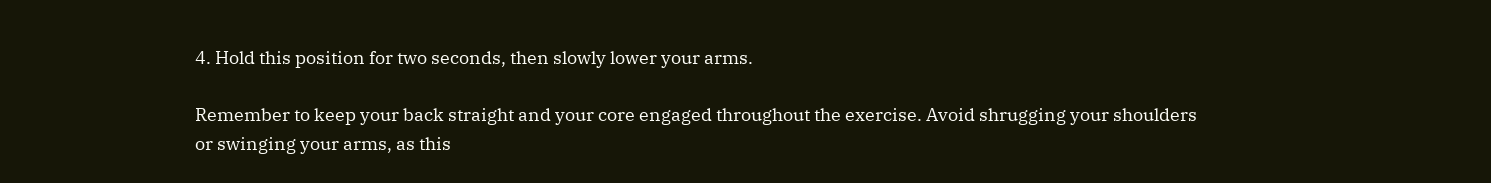4. Hold this position for two seconds, then slowly lower your arms.

Remember to keep your back straight and your core engaged throughout the exercise. Avoid shrugging your shoulders or swinging your arms, as this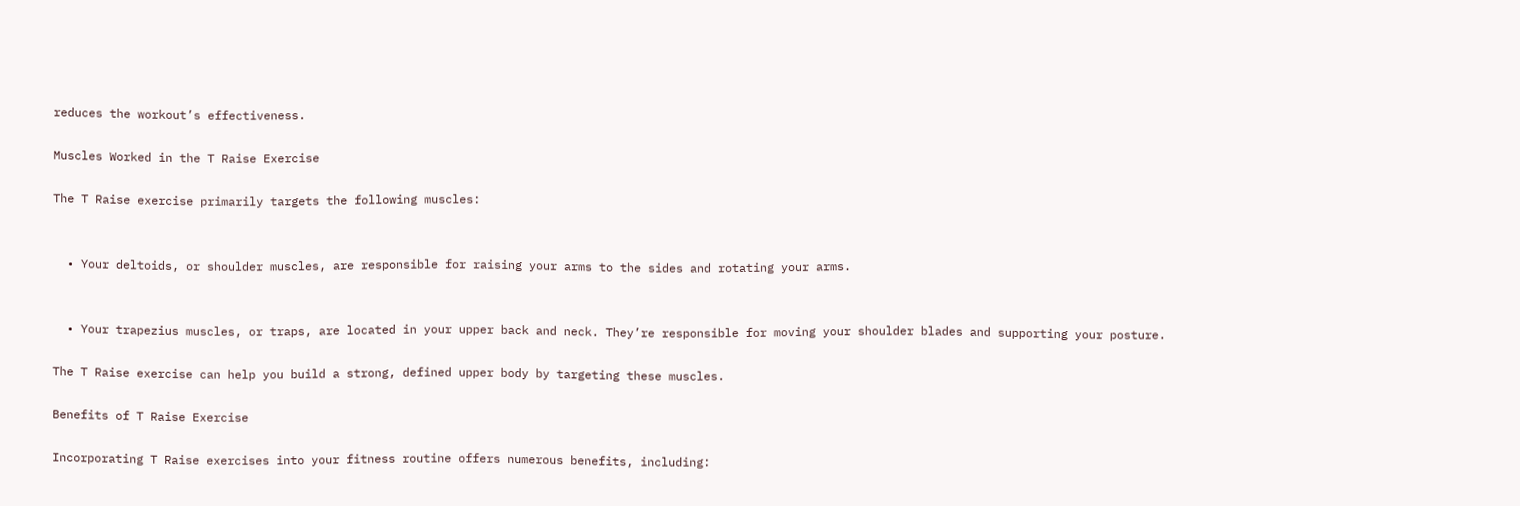reduces the workout’s effectiveness.

Muscles Worked in the T Raise Exercise

The T Raise exercise primarily targets the following muscles:


  • Your deltoids, or shoulder muscles, are responsible for raising your arms to the sides and rotating your arms.


  • Your trapezius muscles, or traps, are located in your upper back and neck. They’re responsible for moving your shoulder blades and supporting your posture.

The T Raise exercise can help you build a strong, defined upper body by targeting these muscles.

Benefits of T Raise Exercise

Incorporating T Raise exercises into your fitness routine offers numerous benefits, including: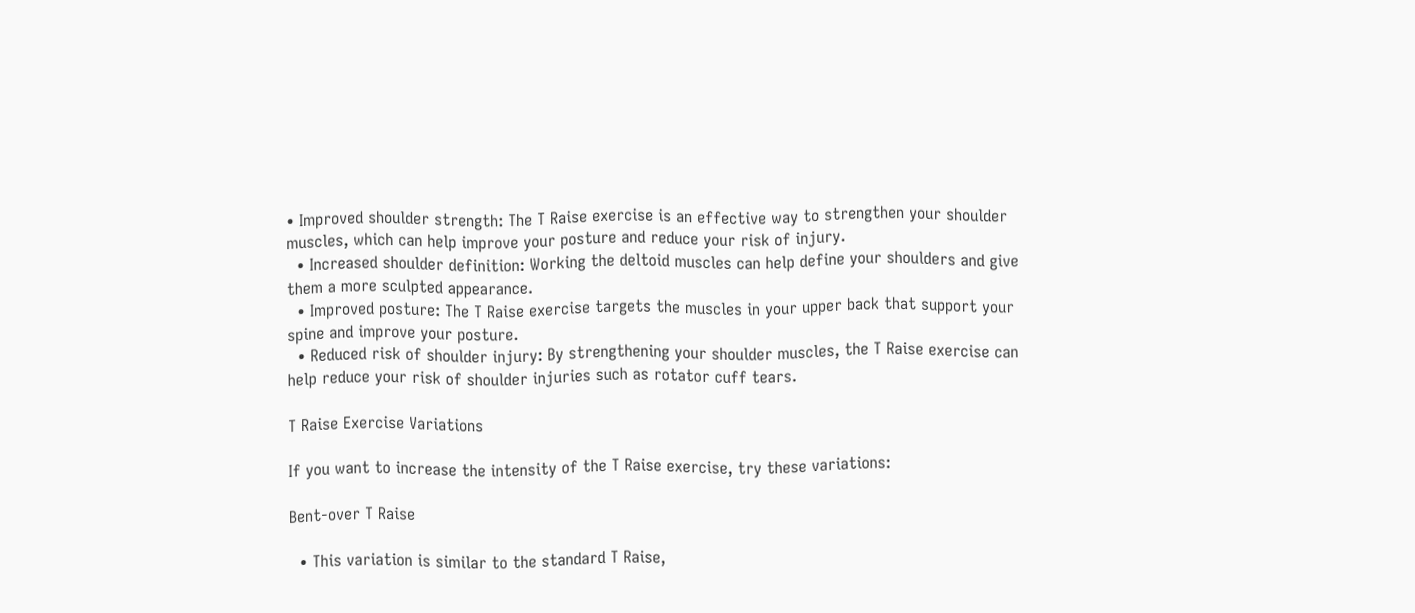• Improved shoulder strength: The T Raise exercise is an effective way to strengthen your shoulder muscles, which can help improve your posture and reduce your risk of injury.
  • Increased shoulder definition: Working the deltoid muscles can help define your shoulders and give them a more sculpted appearance.
  • Improved posture: The T Raise exercise targets the muscles in your upper back that support your spine and improve your posture.
  • Reduced risk of shoulder injury: By strengthening your shoulder muscles, the T Raise exercise can help reduce your risk of shoulder injuries such as rotator cuff tears.

T Raise Exercise Variations

If you want to increase the intensity of the T Raise exercise, try these variations:

Bent-over T Raise

  • This variation is similar to the standard T Raise,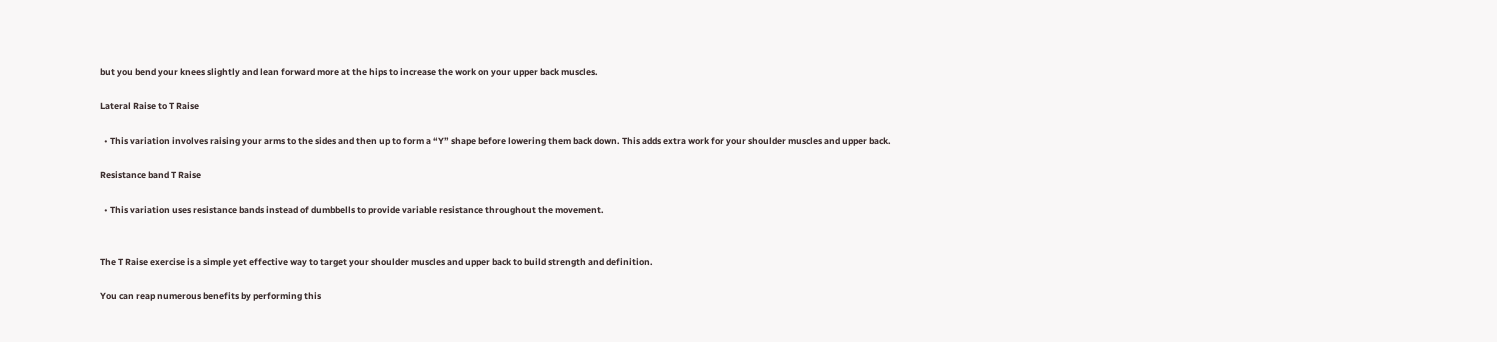but you bend your knees slightly and lean forward more at the hips to increase the work on your upper back muscles.

Lateral Raise to T Raise

  • This variation involves raising your arms to the sides and then up to form a “Y” shape before lowering them back down. This adds extra work for your shoulder muscles and upper back.

Resistance band T Raise

  • This variation uses resistance bands instead of dumbbells to provide variable resistance throughout the movement.


The T Raise exercise is a simple yet effective way to target your shoulder muscles and upper back to build strength and definition.

You can reap numerous benefits by performing this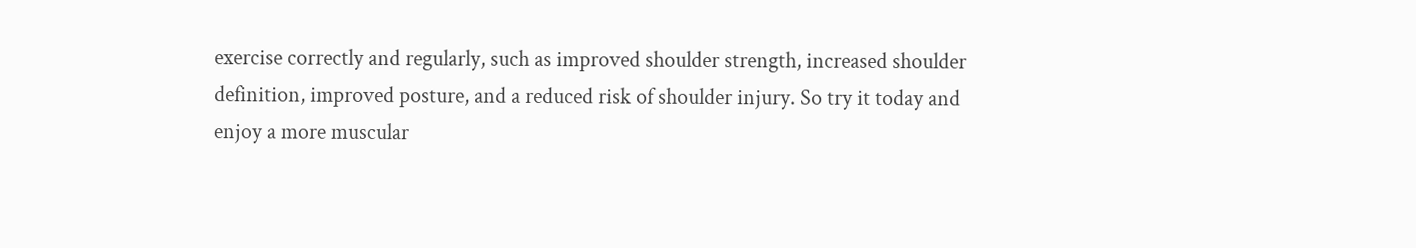exercise correctly and regularly, such as improved shoulder strength, increased shoulder definition, improved posture, and a reduced risk of shoulder injury. So try it today and enjoy a more muscular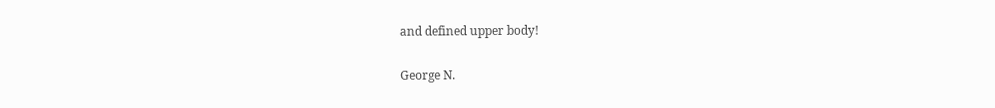and defined upper body!

George N.